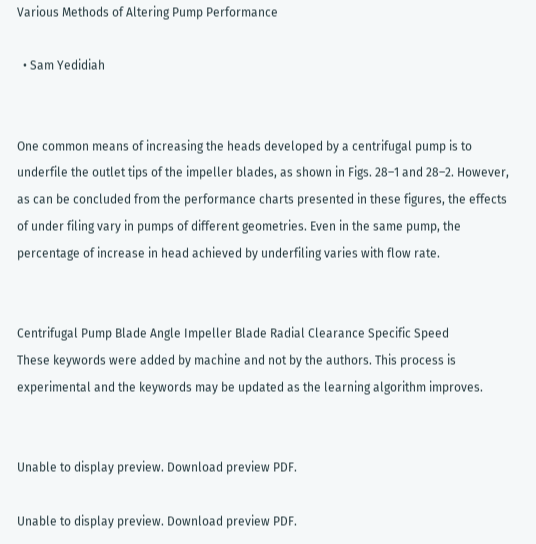Various Methods of Altering Pump Performance

  • Sam Yedidiah


One common means of increasing the heads developed by a centrifugal pump is to underfile the outlet tips of the impeller blades, as shown in Figs. 28–1 and 28–2. However, as can be concluded from the performance charts presented in these figures, the effects of under filing vary in pumps of different geometries. Even in the same pump, the percentage of increase in head achieved by underfiling varies with flow rate.


Centrifugal Pump Blade Angle Impeller Blade Radial Clearance Specific Speed
These keywords were added by machine and not by the authors. This process is experimental and the keywords may be updated as the learning algorithm improves.


Unable to display preview. Download preview PDF.

Unable to display preview. Download preview PDF.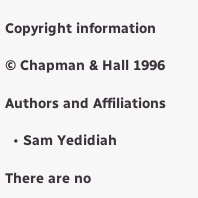Copyright information

© Chapman & Hall 1996

Authors and Affiliations

  • Sam Yedidiah

There are no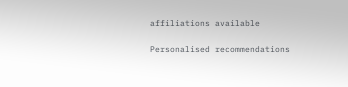affiliations available

Personalised recommendations